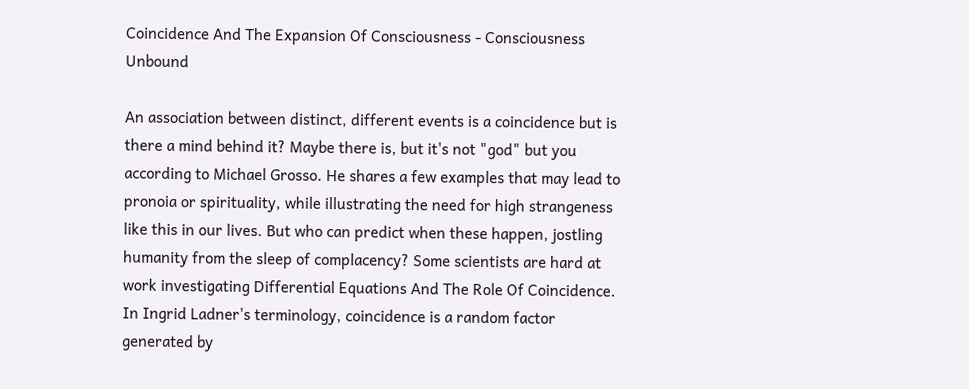Coincidence And The Expansion Of Consciousness - Consciousness Unbound

An association between distinct, different events is a coincidence but is there a mind behind it? Maybe there is, but it's not "god" but you according to Michael Grosso. He shares a few examples that may lead to pronoia or spirituality, while illustrating the need for high strangeness like this in our lives. But who can predict when these happen, jostling humanity from the sleep of complacency? Some scientists are hard at work investigating Differential Equations And The Role Of Coincidence. In Ingrid Ladner's terminology, coincidence is a random factor generated by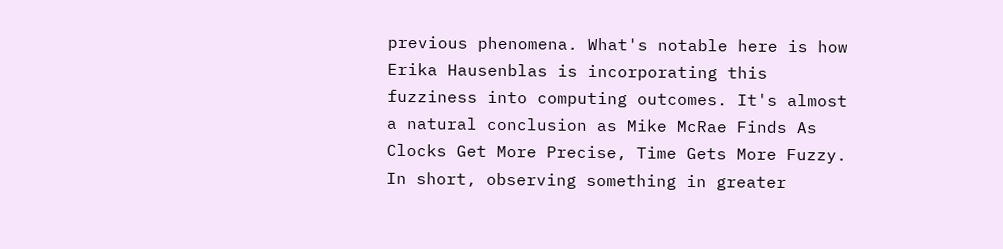previous phenomena. What's notable here is how Erika Hausenblas is incorporating this fuzziness into computing outcomes. It's almost a natural conclusion as Mike McRae Finds As Clocks Get More Precise, Time Gets More Fuzzy. In short, observing something in greater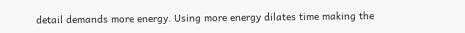detail demands more energy. Using more energy dilates time making the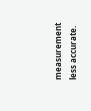measurement less accurate.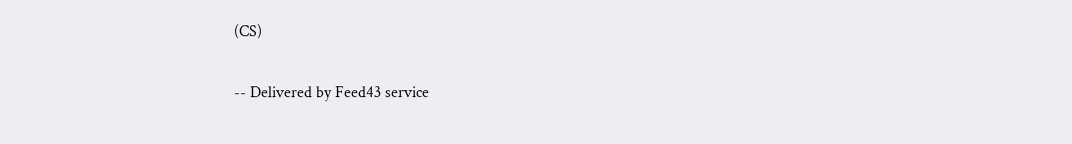(CS)

-- Delivered by Feed43 service